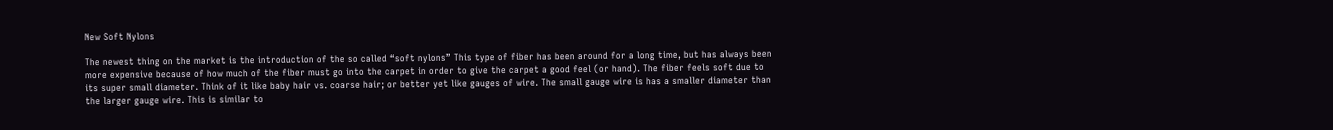New Soft Nylons

The newest thing on the market is the introduction of the so called “soft nylons” This type of fiber has been around for a long time, but has always been more expensive because of how much of the fiber must go into the carpet in order to give the carpet a good feel (or hand). The fiber feels soft due to its super small diameter. Think of it like baby hair vs. coarse hair; or better yet like gauges of wire. The small gauge wire is has a smaller diameter than the larger gauge wire. This is similar to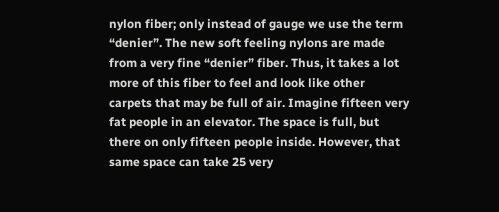nylon fiber; only instead of gauge we use the term “denier”. The new soft feeling nylons are made from a very fine “denier” fiber. Thus, it takes a lot more of this fiber to feel and look like other carpets that may be full of air. Imagine fifteen very fat people in an elevator. The space is full, but there on only fifteen people inside. However, that same space can take 25 very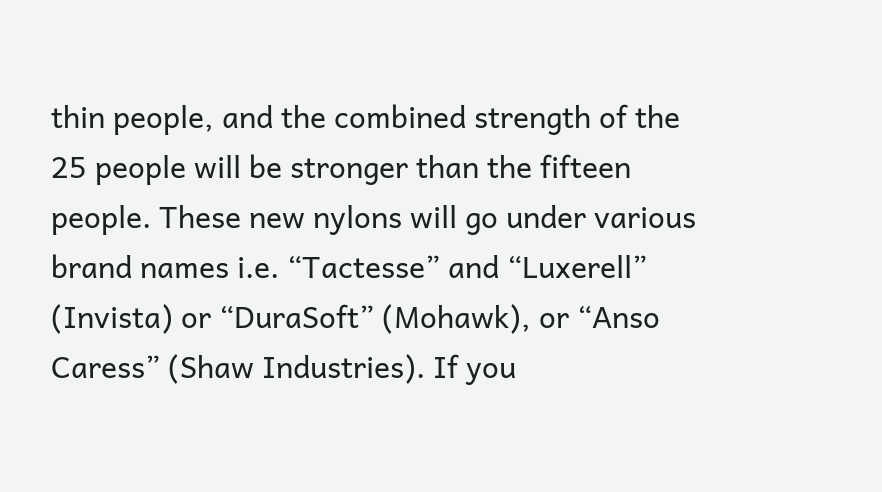thin people, and the combined strength of the 25 people will be stronger than the fifteen people. These new nylons will go under various brand names i.e. “Tactesse” and “Luxerell” (Invista) or “DuraSoft” (Mohawk), or “Anso Caress” (Shaw Industries). If you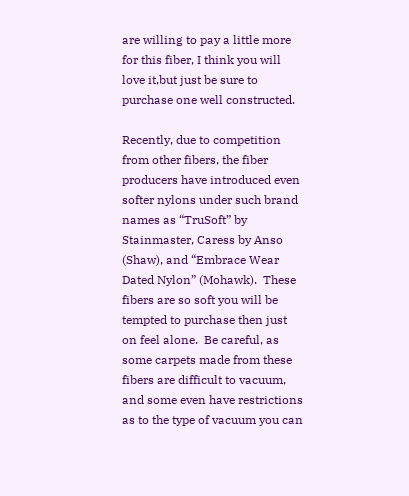are willing to pay a little more for this fiber, I think you will love it,but just be sure to purchase one well constructed.

Recently, due to competition from other fibers, the fiber producers have introduced even softer nylons under such brand names as “TruSoft” by Stainmaster, Caress by Anso (Shaw), and “Embrace Wear Dated Nylon” (Mohawk).  These fibers are so soft you will be tempted to purchase then just on feel alone.  Be careful, as some carpets made from these fibers are difficult to vacuum, and some even have restrictions as to the type of vacuum you can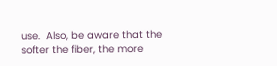use.  Also, be aware that the softer the fiber, the more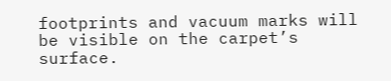footprints and vacuum marks will be visible on the carpet’s surface.